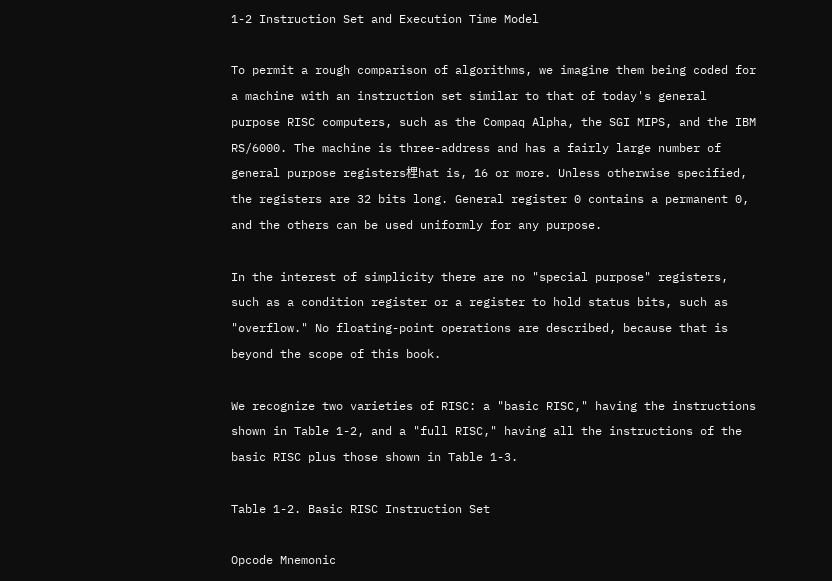1-2 Instruction Set and Execution Time Model

To permit a rough comparison of algorithms, we imagine them being coded for a machine with an instruction set similar to that of today's general purpose RISC computers, such as the Compaq Alpha, the SGI MIPS, and the IBM RS/6000. The machine is three-address and has a fairly large number of general purpose registers梩hat is, 16 or more. Unless otherwise specified, the registers are 32 bits long. General register 0 contains a permanent 0, and the others can be used uniformly for any purpose.

In the interest of simplicity there are no "special purpose" registers, such as a condition register or a register to hold status bits, such as "overflow." No floating-point operations are described, because that is beyond the scope of this book.

We recognize two varieties of RISC: a "basic RISC," having the instructions shown in Table 1-2, and a "full RISC," having all the instructions of the basic RISC plus those shown in Table 1-3.

Table 1-2. Basic RISC Instruction Set

Opcode Mnemonic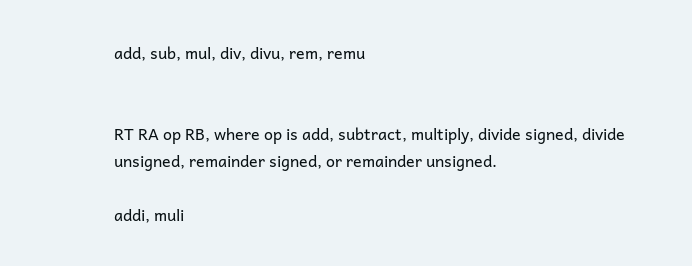add, sub, mul, div, divu, rem, remu


RT RA op RB, where op is add, subtract, multiply, divide signed, divide unsigned, remainder signed, or remainder unsigned.

addi, muli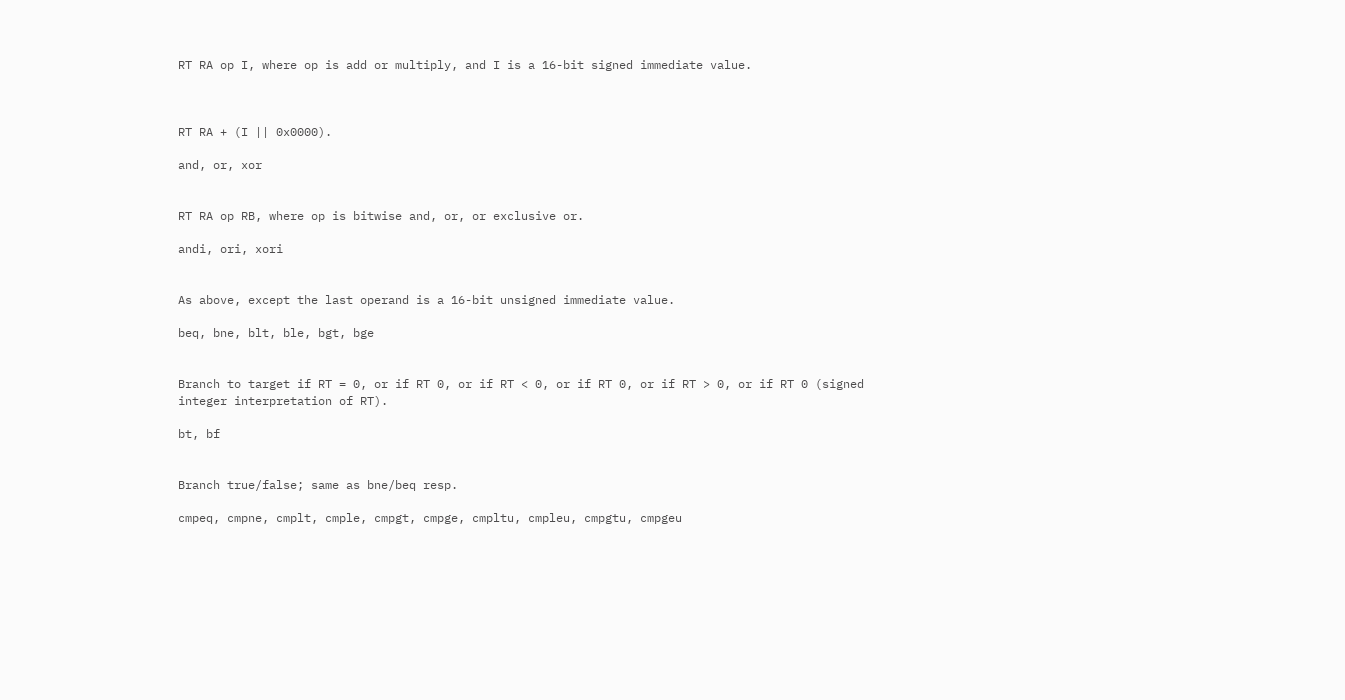RT RA op I, where op is add or multiply, and I is a 16-bit signed immediate value.



RT RA + (I || 0x0000).

and, or, xor


RT RA op RB, where op is bitwise and, or, or exclusive or.

andi, ori, xori


As above, except the last operand is a 16-bit unsigned immediate value.

beq, bne, blt, ble, bgt, bge


Branch to target if RT = 0, or if RT 0, or if RT < 0, or if RT 0, or if RT > 0, or if RT 0 (signed integer interpretation of RT).

bt, bf


Branch true/false; same as bne/beq resp.

cmpeq, cmpne, cmplt, cmple, cmpgt, cmpge, cmpltu, cmpleu, cmpgtu, cmpgeu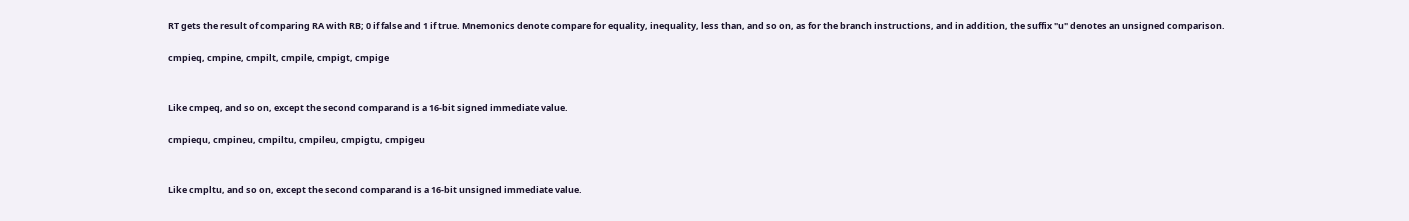RT gets the result of comparing RA with RB; 0 if false and 1 if true. Mnemonics denote compare for equality, inequality, less than, and so on, as for the branch instructions, and in addition, the suffix "u" denotes an unsigned comparison.

cmpieq, cmpine, cmpilt, cmpile, cmpigt, cmpige


Like cmpeq, and so on, except the second comparand is a 16-bit signed immediate value.

cmpiequ, cmpineu, cmpiltu, cmpileu, cmpigtu, cmpigeu


Like cmpltu, and so on, except the second comparand is a 16-bit unsigned immediate value.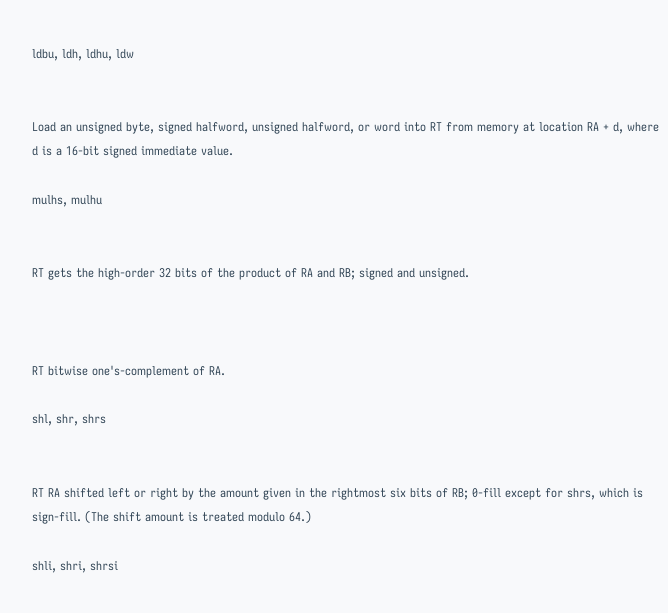ldbu, ldh, ldhu, ldw


Load an unsigned byte, signed halfword, unsigned halfword, or word into RT from memory at location RA + d, where d is a 16-bit signed immediate value.

mulhs, mulhu


RT gets the high-order 32 bits of the product of RA and RB; signed and unsigned.



RT bitwise one's-complement of RA.

shl, shr, shrs


RT RA shifted left or right by the amount given in the rightmost six bits of RB; 0-fill except for shrs, which is sign-fill. (The shift amount is treated modulo 64.)

shli, shri, shrsi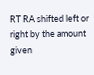RT RA shifted left or right by the amount given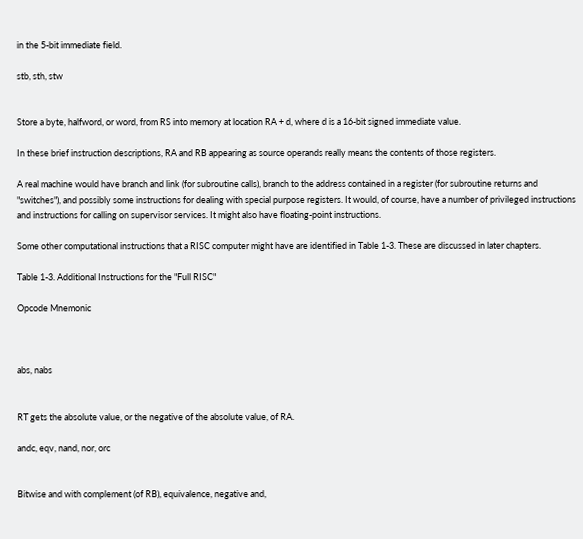in the 5-bit immediate field.

stb, sth, stw


Store a byte, halfword, or word, from RS into memory at location RA + d, where d is a 16-bit signed immediate value.

In these brief instruction descriptions, RA and RB appearing as source operands really means the contents of those registers.

A real machine would have branch and link (for subroutine calls), branch to the address contained in a register (for subroutine returns and "switches"), and possibly some instructions for dealing with special purpose registers. It would, of course, have a number of privileged instructions and instructions for calling on supervisor services. It might also have floating-point instructions.

Some other computational instructions that a RISC computer might have are identified in Table 1-3. These are discussed in later chapters.

Table 1-3. Additional Instructions for the "Full RISC"

Opcode Mnemonic



abs, nabs


RT gets the absolute value, or the negative of the absolute value, of RA.

andc, eqv, nand, nor, orc


Bitwise and with complement (of RB), equivalence, negative and,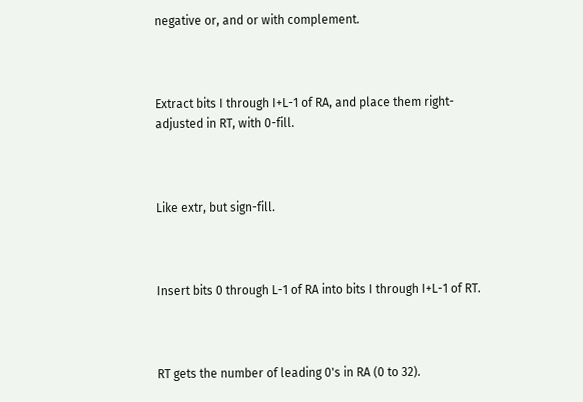negative or, and or with complement.



Extract bits I through I+L-1 of RA, and place them right-adjusted in RT, with 0-fill.



Like extr, but sign-fill.



Insert bits 0 through L-1 of RA into bits I through I+L-1 of RT.



RT gets the number of leading 0's in RA (0 to 32).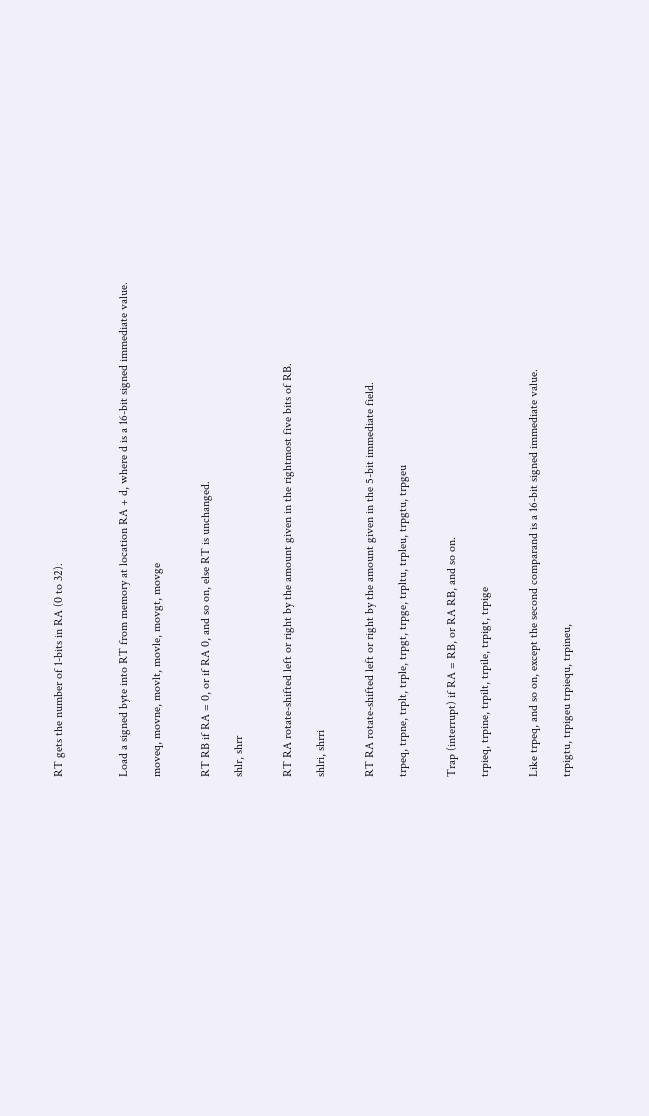RT gets the number of 1-bits in RA (0 to 32).



Load a signed byte into RT from memory at location RA + d, where d is a 16-bit signed immediate value.

moveq, movne, movlt, movle, movgt, movge


RT RB if RA = 0, or if RA 0, and so on, else RT is unchanged.

shlr, shrr


RT RA rotate-shifted left or right by the amount given in the rightmost five bits of RB.

shlri, shrri


RT RA rotate-shifted left or right by the amount given in the 5-bit immediate field.

trpeq, trpne, trplt, trple, trpgt, trpge, trpltu, trpleu, trpgtu, trpgeu


Trap (interrupt) if RA = RB, or RA RB, and so on.

trpieq, trpine, trpilt, trpile, trpigt, trpige


Like trpeq, and so on, except the second comparand is a 16-bit signed immediate value.

trpigtu, trpigeu trpiequ, trpineu,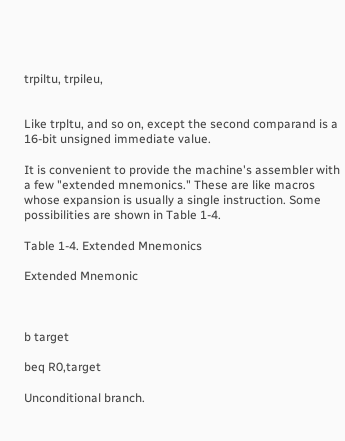trpiltu, trpileu,


Like trpltu, and so on, except the second comparand is a 16-bit unsigned immediate value.

It is convenient to provide the machine's assembler with a few "extended mnemonics." These are like macros whose expansion is usually a single instruction. Some possibilities are shown in Table 1-4.

Table 1-4. Extended Mnemonics

Extended Mnemonic



b target

beq R0,target

Unconditional branch.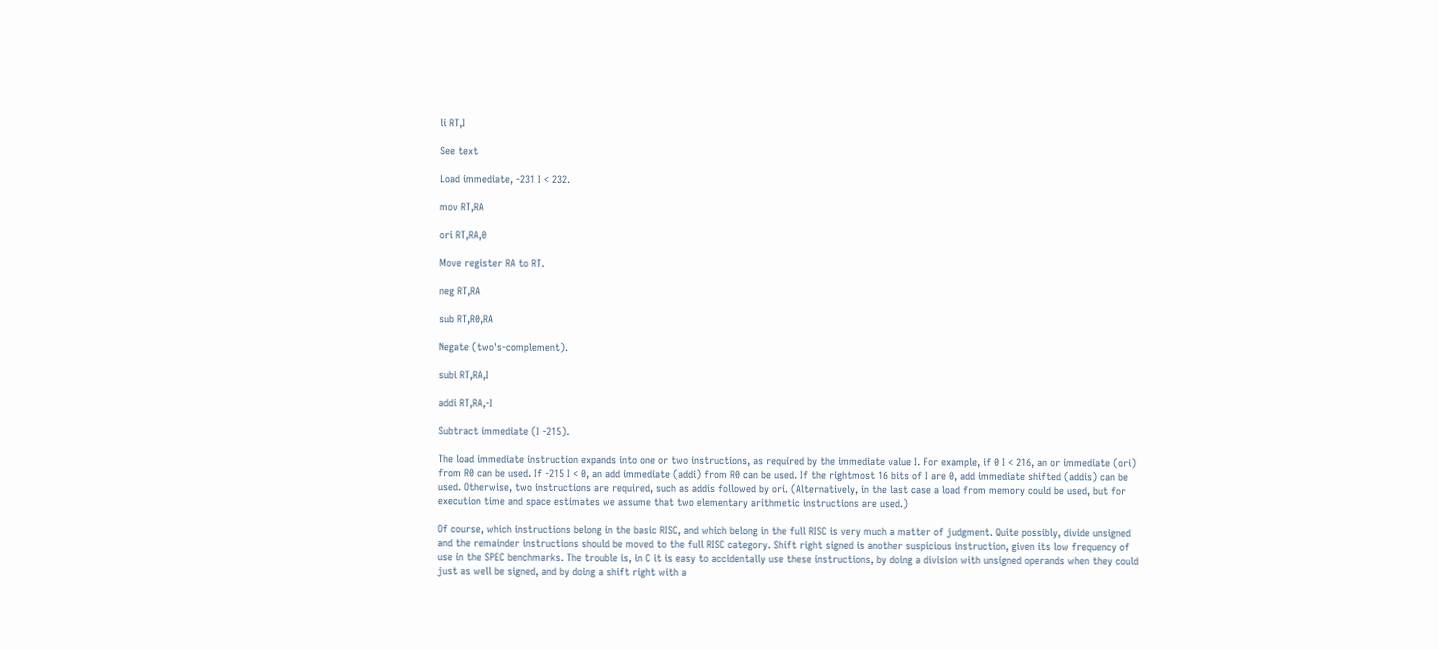li RT,I

See text

Load immediate, -231 I < 232.

mov RT,RA

ori RT,RA,0

Move register RA to RT.

neg RT,RA

sub RT,R0,RA

Negate (two's-complement).

subi RT,RA,I

addi RT,RA,-I

Subtract immediate (I -215).

The load immediate instruction expands into one or two instructions, as required by the immediate value I. For example, if 0 I < 216, an or immediate (ori) from R0 can be used. If -215 I < 0, an add immediate (addi) from R0 can be used. If the rightmost 16 bits of I are 0, add immediate shifted (addis) can be used. Otherwise, two instructions are required, such as addis followed by ori. (Alternatively, in the last case a load from memory could be used, but for execution time and space estimates we assume that two elementary arithmetic instructions are used.)

Of course, which instructions belong in the basic RISC, and which belong in the full RISC is very much a matter of judgment. Quite possibly, divide unsigned and the remainder instructions should be moved to the full RISC category. Shift right signed is another suspicious instruction, given its low frequency of use in the SPEC benchmarks. The trouble is, in C it is easy to accidentally use these instructions, by doing a division with unsigned operands when they could just as well be signed, and by doing a shift right with a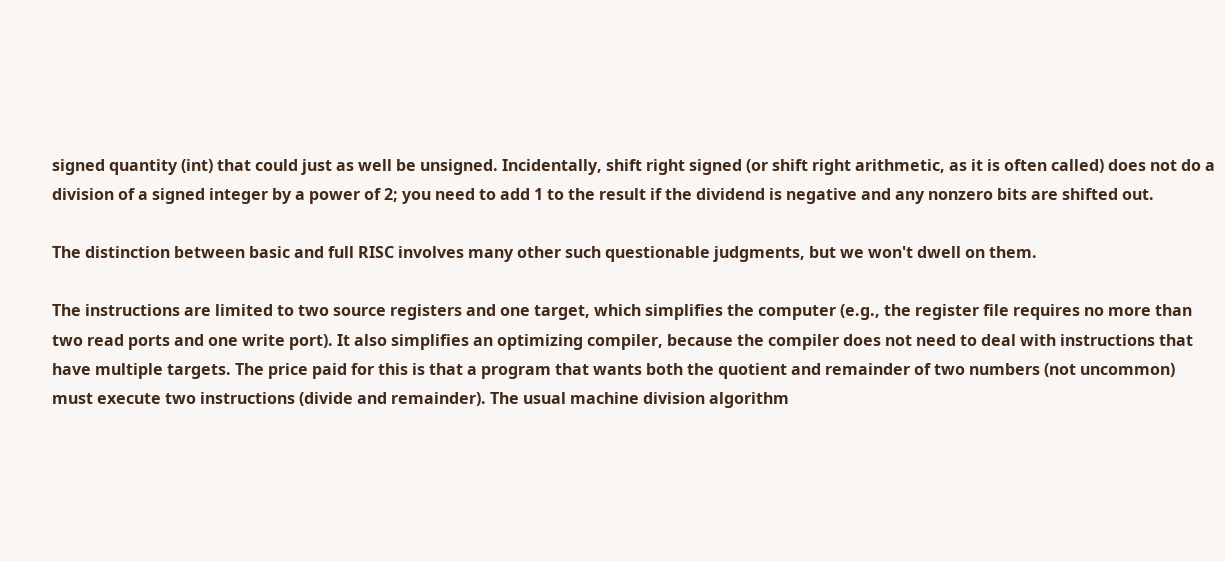signed quantity (int) that could just as well be unsigned. Incidentally, shift right signed (or shift right arithmetic, as it is often called) does not do a division of a signed integer by a power of 2; you need to add 1 to the result if the dividend is negative and any nonzero bits are shifted out.

The distinction between basic and full RISC involves many other such questionable judgments, but we won't dwell on them.

The instructions are limited to two source registers and one target, which simplifies the computer (e.g., the register file requires no more than two read ports and one write port). It also simplifies an optimizing compiler, because the compiler does not need to deal with instructions that have multiple targets. The price paid for this is that a program that wants both the quotient and remainder of two numbers (not uncommon) must execute two instructions (divide and remainder). The usual machine division algorithm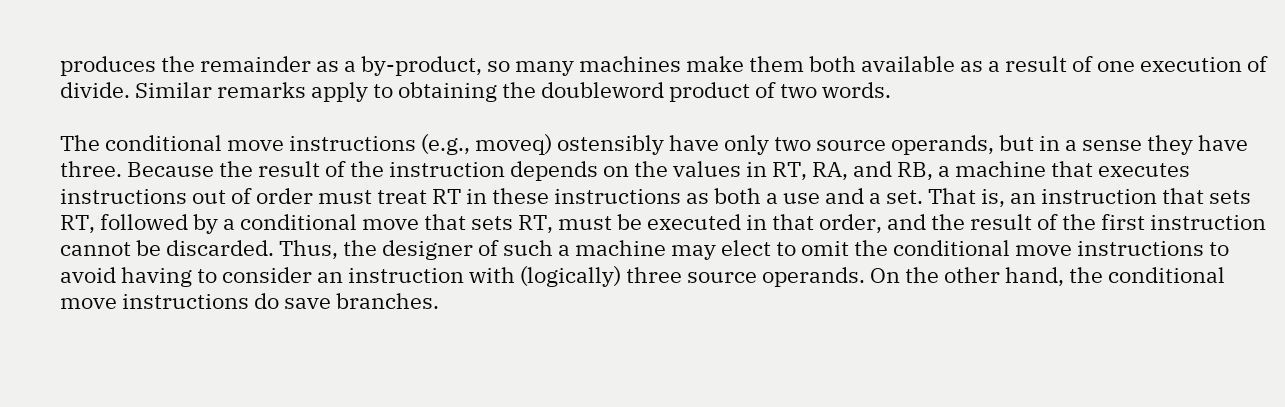produces the remainder as a by-product, so many machines make them both available as a result of one execution of divide. Similar remarks apply to obtaining the doubleword product of two words.

The conditional move instructions (e.g., moveq) ostensibly have only two source operands, but in a sense they have three. Because the result of the instruction depends on the values in RT, RA, and RB, a machine that executes instructions out of order must treat RT in these instructions as both a use and a set. That is, an instruction that sets RT, followed by a conditional move that sets RT, must be executed in that order, and the result of the first instruction cannot be discarded. Thus, the designer of such a machine may elect to omit the conditional move instructions to avoid having to consider an instruction with (logically) three source operands. On the other hand, the conditional move instructions do save branches.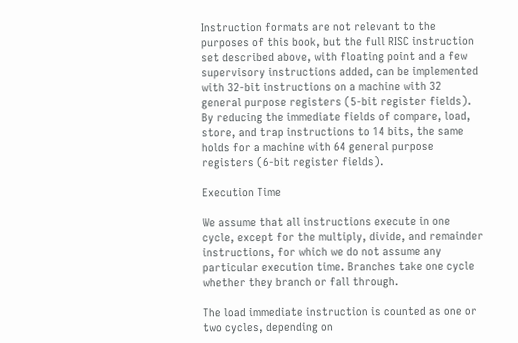Instruction formats are not relevant to the purposes of this book, but the full RISC instruction set described above, with floating point and a few supervisory instructions added, can be implemented with 32-bit instructions on a machine with 32 general purpose registers (5-bit register fields). By reducing the immediate fields of compare, load, store, and trap instructions to 14 bits, the same holds for a machine with 64 general purpose registers (6-bit register fields).

Execution Time

We assume that all instructions execute in one cycle, except for the multiply, divide, and remainder instructions, for which we do not assume any particular execution time. Branches take one cycle whether they branch or fall through.

The load immediate instruction is counted as one or two cycles, depending on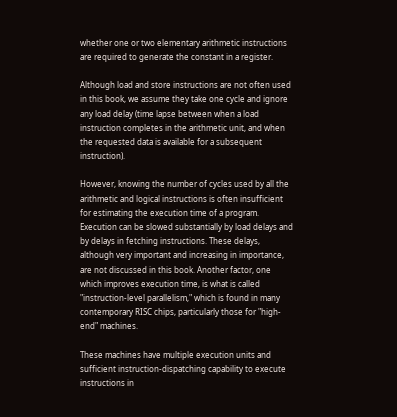whether one or two elementary arithmetic instructions are required to generate the constant in a register.

Although load and store instructions are not often used in this book, we assume they take one cycle and ignore any load delay (time lapse between when a load instruction completes in the arithmetic unit, and when the requested data is available for a subsequent instruction).

However, knowing the number of cycles used by all the arithmetic and logical instructions is often insufficient for estimating the execution time of a program. Execution can be slowed substantially by load delays and by delays in fetching instructions. These delays, although very important and increasing in importance, are not discussed in this book. Another factor, one which improves execution time, is what is called "instruction-level parallelism," which is found in many contemporary RISC chips, particularly those for "high-end" machines.

These machines have multiple execution units and sufficient instruction-dispatching capability to execute instructions in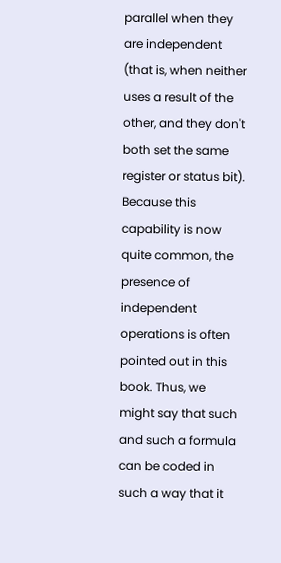parallel when they are independent (that is, when neither uses a result of the other, and they don't both set the same register or status bit). Because this capability is now quite common, the presence of independent operations is often pointed out in this book. Thus, we might say that such and such a formula can be coded in such a way that it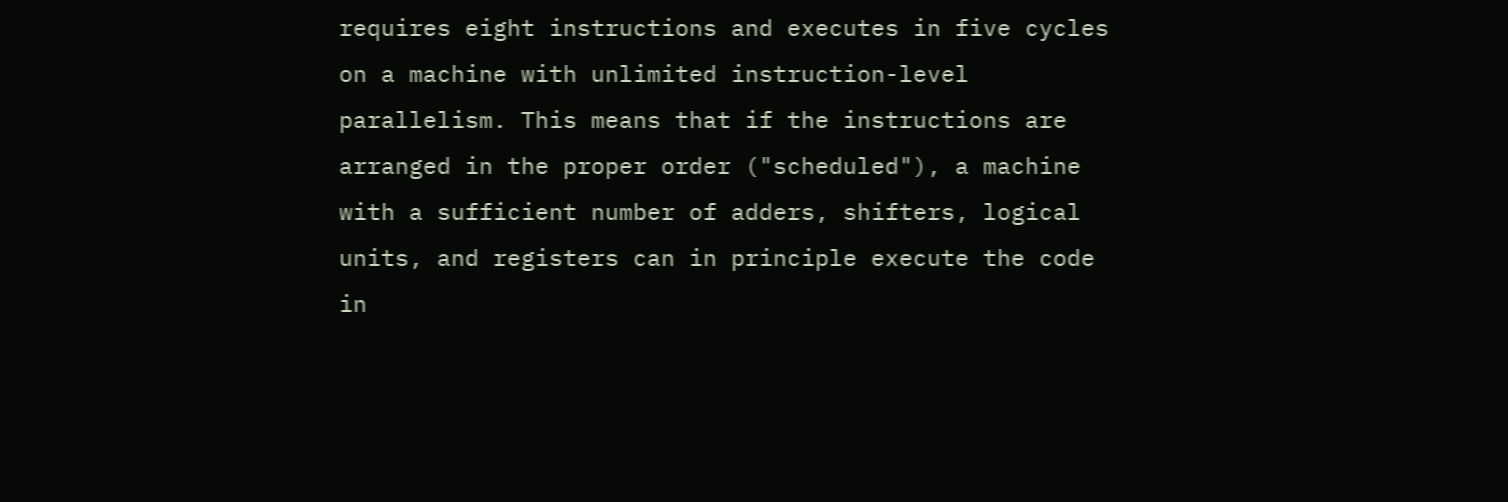requires eight instructions and executes in five cycles on a machine with unlimited instruction-level parallelism. This means that if the instructions are arranged in the proper order ("scheduled"), a machine with a sufficient number of adders, shifters, logical units, and registers can in principle execute the code in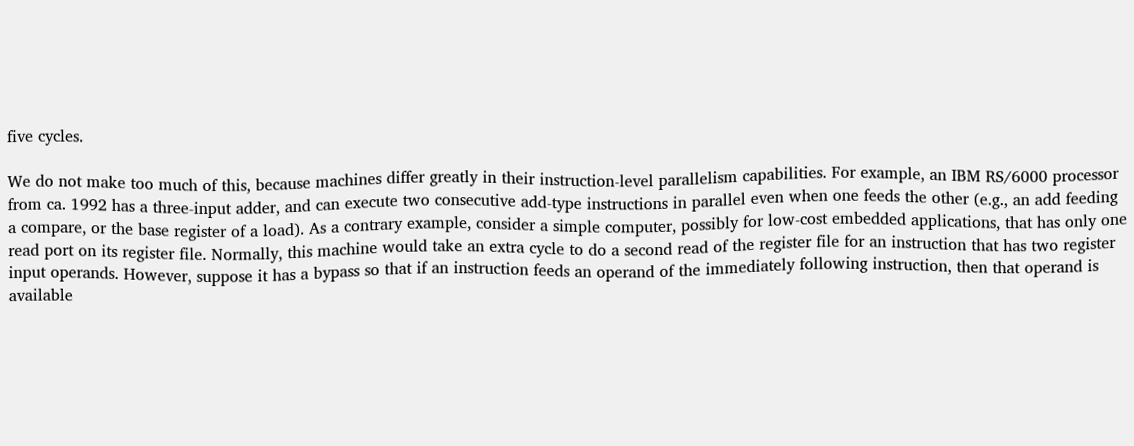five cycles.

We do not make too much of this, because machines differ greatly in their instruction-level parallelism capabilities. For example, an IBM RS/6000 processor from ca. 1992 has a three-input adder, and can execute two consecutive add-type instructions in parallel even when one feeds the other (e.g., an add feeding a compare, or the base register of a load). As a contrary example, consider a simple computer, possibly for low-cost embedded applications, that has only one read port on its register file. Normally, this machine would take an extra cycle to do a second read of the register file for an instruction that has two register input operands. However, suppose it has a bypass so that if an instruction feeds an operand of the immediately following instruction, then that operand is available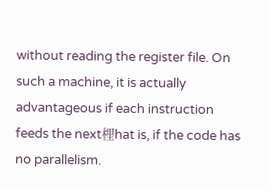without reading the register file. On such a machine, it is actually advantageous if each instruction feeds the next梩hat is, if the code has no parallelism.